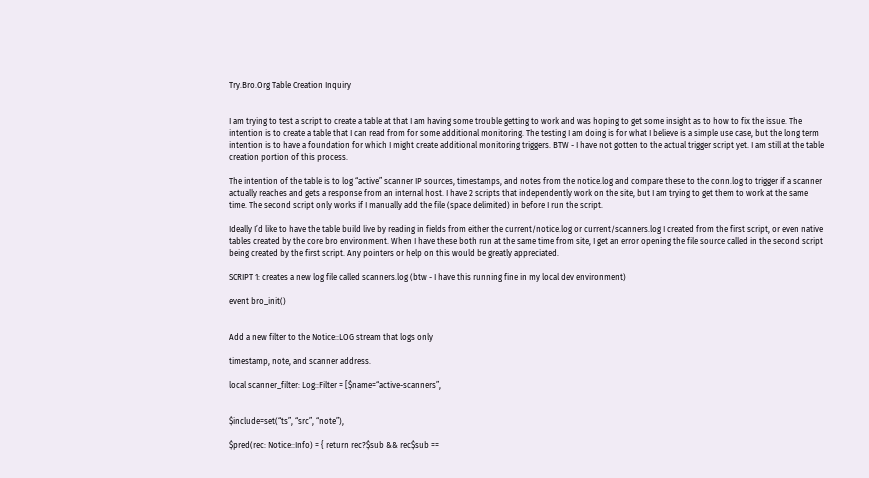Try.Bro.Org Table Creation Inquiry


I am trying to test a script to create a table at that I am having some trouble getting to work and was hoping to get some insight as to how to fix the issue. The intention is to create a table that I can read from for some additional monitoring. The testing I am doing is for what I believe is a simple use case, but the long term intention is to have a foundation for which I might create additional monitoring triggers. BTW - I have not gotten to the actual trigger script yet. I am still at the table creation portion of this process.

The intention of the table is to log “active” scanner IP sources, timestamps, and notes from the notice.log and compare these to the conn.log to trigger if a scanner actually reaches and gets a response from an internal host. I have 2 scripts that independently work on the site, but I am trying to get them to work at the same time. The second script only works if I manually add the file (space delimited) in before I run the script.

Ideally I’d like to have the table build live by reading in fields from either the current/notice.log or current/scanners.log I created from the first script, or even native tables created by the core bro environment. When I have these both run at the same time from site, I get an error opening the file source called in the second script being created by the first script. Any pointers or help on this would be greatly appreciated.

SCRIPT 1: creates a new log file called scanners.log (btw - I have this running fine in my local dev environment)

event bro_init()


Add a new filter to the Notice::LOG stream that logs only

timestamp, note, and scanner address.

local scanner_filter: Log::Filter = [$name=“active-scanners”,


$include=set(“ts”, “src”, “note”),

$pred(rec: Notice::Info) = { return rec?$sub && rec$sub ==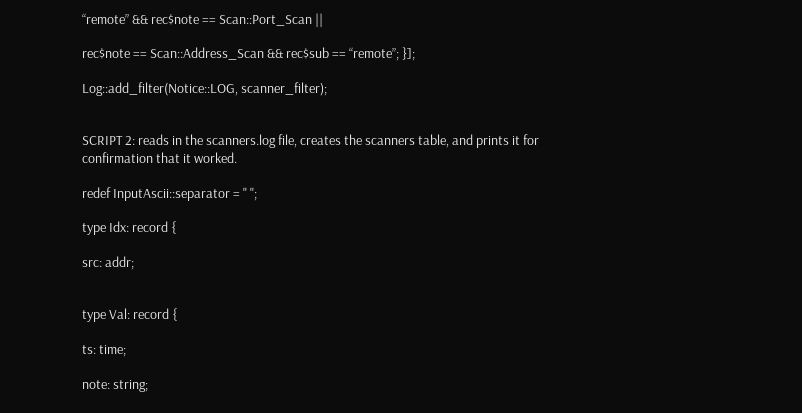“remote” && rec$note == Scan::Port_Scan ||

rec$note == Scan::Address_Scan && rec$sub == “remote”; }];

Log::add_filter(Notice::LOG, scanner_filter);


SCRIPT 2: reads in the scanners.log file, creates the scanners table, and prints it for confirmation that it worked.

redef InputAscii::separator = " ";

type Idx: record {

src: addr;


type Val: record {

ts: time;

note: string;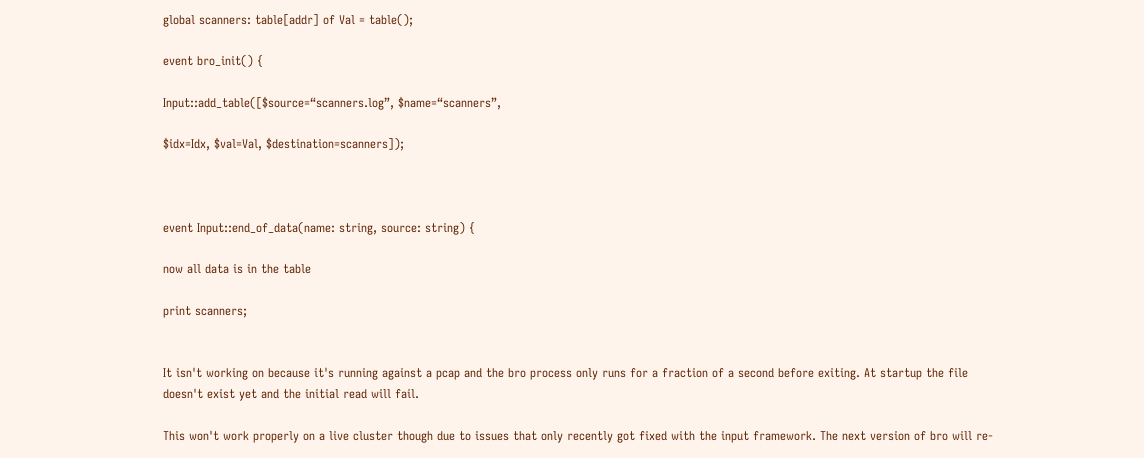global scanners: table[addr] of Val = table();

event bro_init() {

Input::add_table([$source=“scanners.log”, $name=“scanners”,

$idx=Idx, $val=Val, $destination=scanners]);



event Input::end_of_data(name: string, source: string) {

now all data is in the table

print scanners;


It isn't working on because it's running against a pcap and the bro process only runs for a fraction of a second before exiting. At startup the file doesn't exist yet and the initial read will fail.

This won't work properly on a live cluster though due to issues that only recently got fixed with the input framework. The next version of bro will re-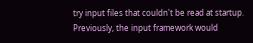try input files that couldn't be read at startup. Previously, the input framework would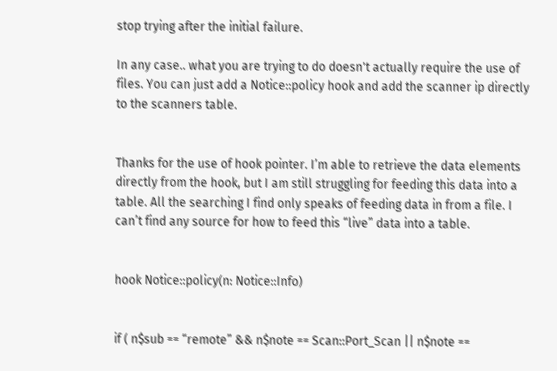stop trying after the initial failure.

In any case.. what you are trying to do doesn't actually require the use of files. You can just add a Notice::policy hook and add the scanner ip directly to the scanners table.


Thanks for the use of hook pointer. I’m able to retrieve the data elements directly from the hook, but I am still struggling for feeding this data into a table. All the searching I find only speaks of feeding data in from a file. I can’t find any source for how to feed this “live” data into a table.


hook Notice::policy(n: Notice::Info)


if ( n$sub == “remote” && n$note == Scan::Port_Scan || n$note ==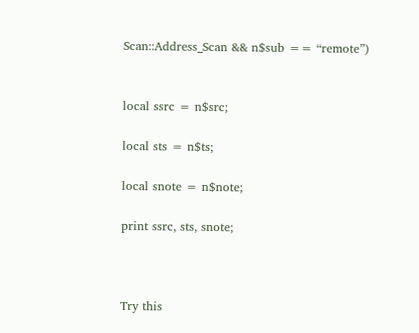Scan::Address_Scan && n$sub == “remote”)


local ssrc = n$src;

local sts = n$ts;

local snote = n$note;

print ssrc, sts, snote;



Try this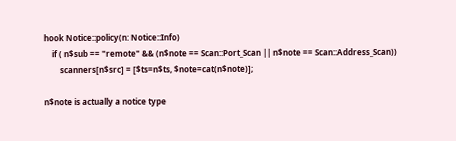hook Notice::policy(n: Notice::Info)
    if ( n$sub == "remote" && (n$note == Scan::Port_Scan || n$note == Scan::Address_Scan))
        scanners[n$src] = [$ts=n$ts, $note=cat(n$note)];

n$note is actually a notice type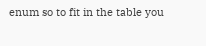enum so to fit in the table you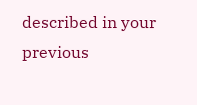described in your previous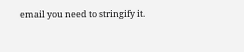email you need to stringify it.